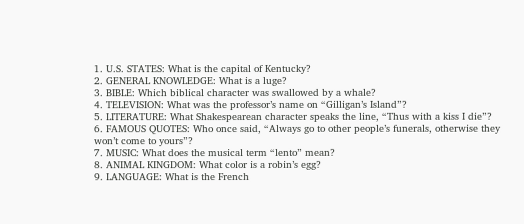1. U.S. STATES: What is the capital of Kentucky?
2. GENERAL KNOWLEDGE: What is a luge?
3. BIBLE: Which biblical character was swallowed by a whale?
4. TELEVISION: What was the professor’s name on “Gilligan’s Island”?
5. LITERATURE: What Shakespearean character speaks the line, “Thus with a kiss I die”?
6. FAMOUS QUOTES: Who once said, “Always go to other people’s funerals, otherwise they won’t come to yours”?
7. MUSIC: What does the musical term “lento” mean?
8. ANIMAL KINGDOM: What color is a robin’s egg?
9. LANGUAGE: What is the French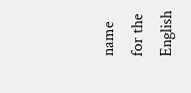name for the English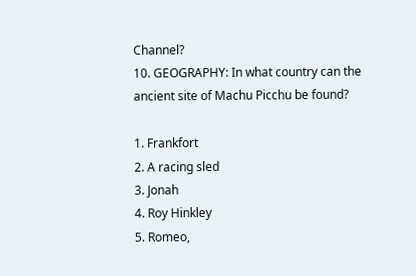Channel?
10. GEOGRAPHY: In what country can the ancient site of Machu Picchu be found?

1. Frankfort
2. A racing sled
3. Jonah
4. Roy Hinkley
5. Romeo,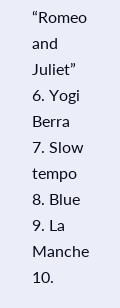“Romeo and Juliet”
6. Yogi Berra
7. Slow tempo
8. Blue
9. La Manche
10.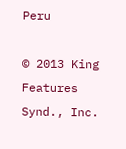Peru

© 2013 King Features Synd., Inc.